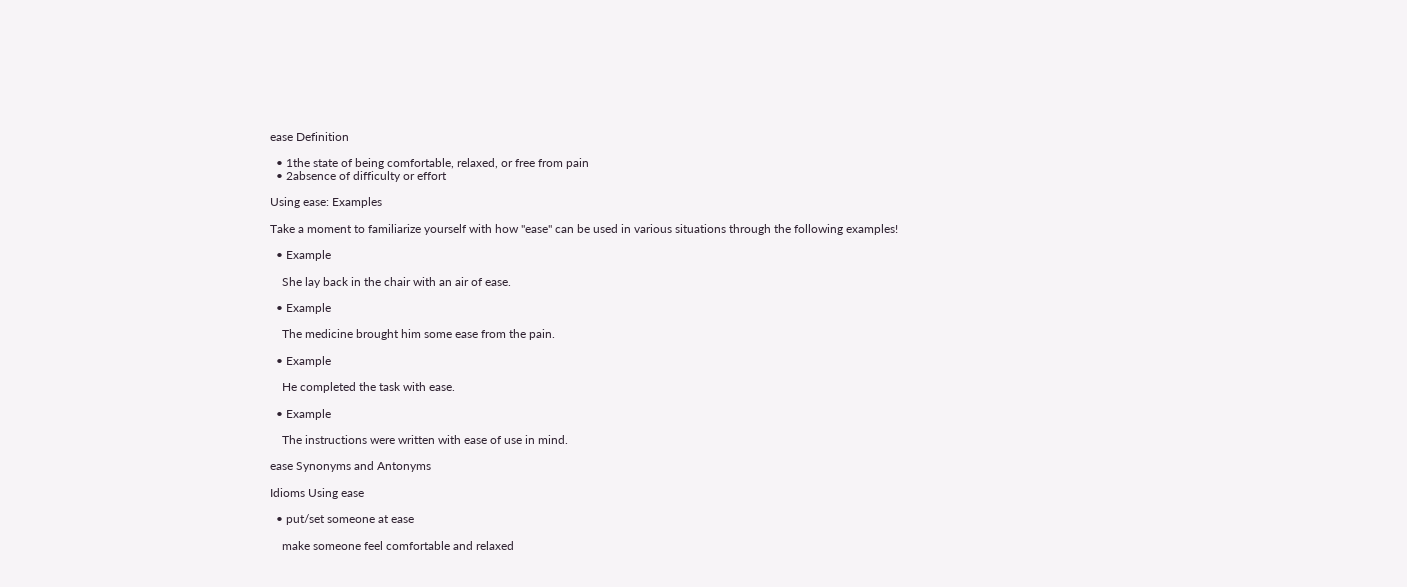ease Definition

  • 1the state of being comfortable, relaxed, or free from pain
  • 2absence of difficulty or effort

Using ease: Examples

Take a moment to familiarize yourself with how "ease" can be used in various situations through the following examples!

  • Example

    She lay back in the chair with an air of ease.

  • Example

    The medicine brought him some ease from the pain.

  • Example

    He completed the task with ease.

  • Example

    The instructions were written with ease of use in mind.

ease Synonyms and Antonyms

Idioms Using ease

  • put/set someone at ease

    make someone feel comfortable and relaxed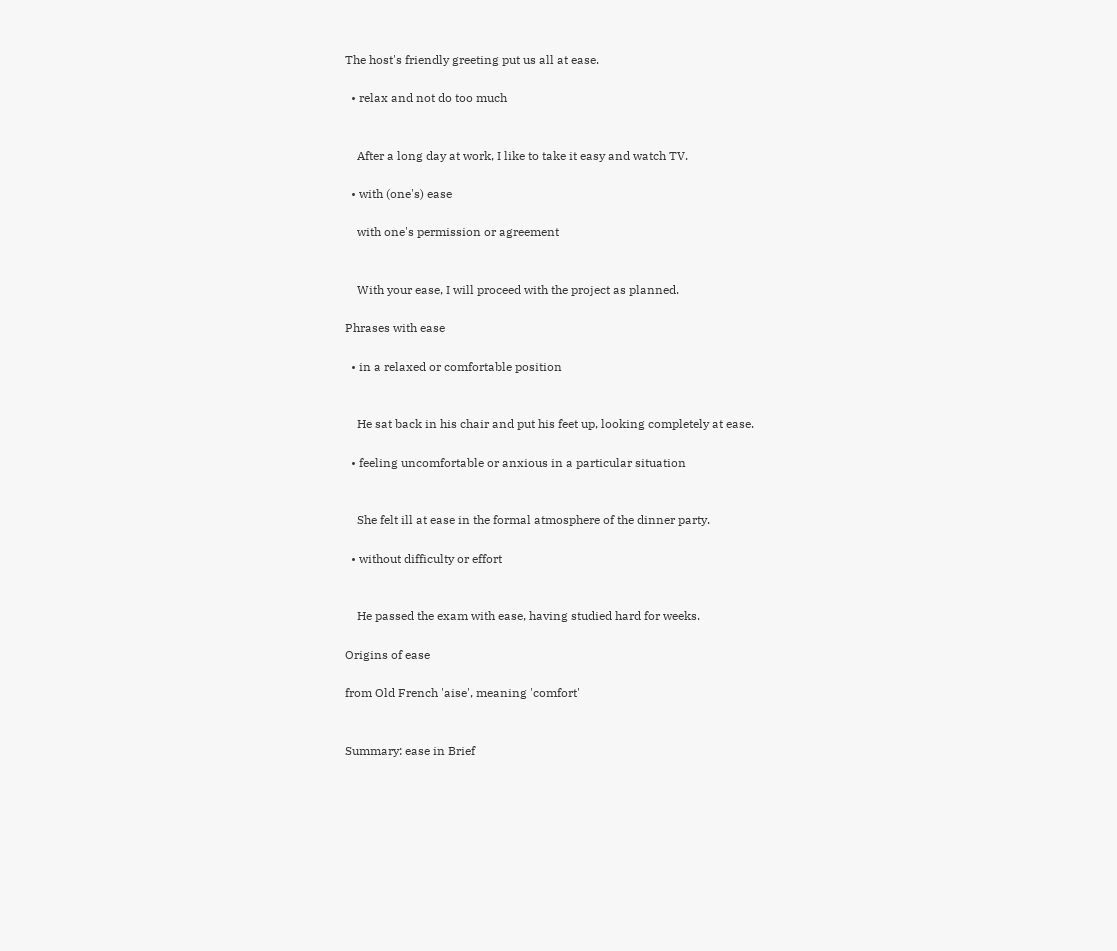The host's friendly greeting put us all at ease.

  • relax and not do too much


    After a long day at work, I like to take it easy and watch TV.

  • with (one's) ease

    with one's permission or agreement


    With your ease, I will proceed with the project as planned.

Phrases with ease

  • in a relaxed or comfortable position


    He sat back in his chair and put his feet up, looking completely at ease.

  • feeling uncomfortable or anxious in a particular situation


    She felt ill at ease in the formal atmosphere of the dinner party.

  • without difficulty or effort


    He passed the exam with ease, having studied hard for weeks.

Origins of ease

from Old French 'aise', meaning 'comfort'


Summary: ease in Brief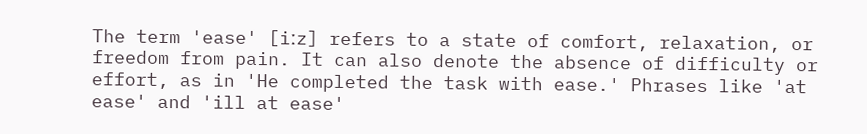The term 'ease' [iːz] refers to a state of comfort, relaxation, or freedom from pain. It can also denote the absence of difficulty or effort, as in 'He completed the task with ease.' Phrases like 'at ease' and 'ill at ease'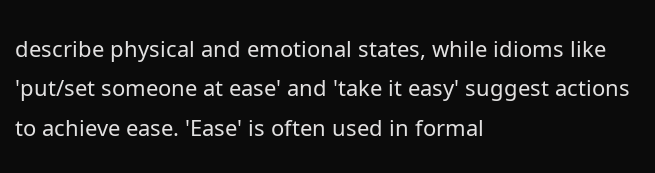describe physical and emotional states, while idioms like 'put/set someone at ease' and 'take it easy' suggest actions to achieve ease. 'Ease' is often used in formal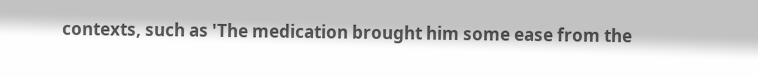contexts, such as 'The medication brought him some ease from the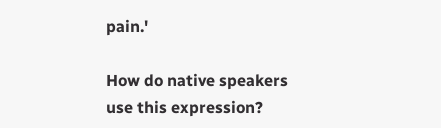pain.'

How do native speakers use this expression?